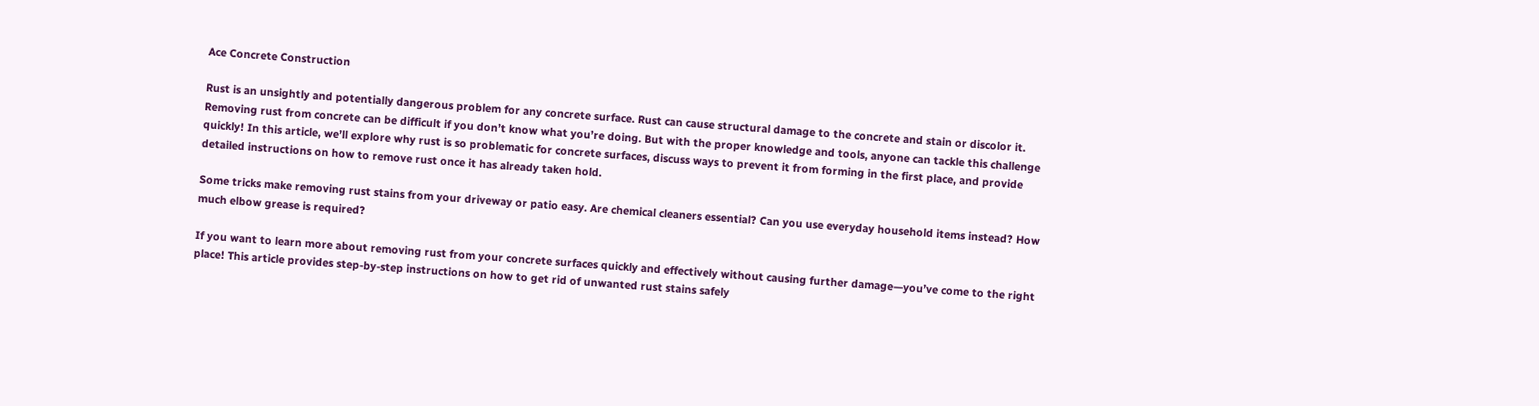Ace Concrete Construction

Rust is an unsightly and potentially dangerous problem for any concrete surface. Rust can cause structural damage to the concrete and stain or discolor it. Removing rust from concrete can be difficult if you don’t know what you’re doing. But with the proper knowledge and tools, anyone can tackle this challenge quickly! In this article, we’ll explore why rust is so problematic for concrete surfaces, discuss ways to prevent it from forming in the first place, and provide detailed instructions on how to remove rust once it has already taken hold.

Some tricks make removing rust stains from your driveway or patio easy. Are chemical cleaners essential? Can you use everyday household items instead? How much elbow grease is required?

If you want to learn more about removing rust from your concrete surfaces quickly and effectively without causing further damage—you’ve come to the right place! This article provides step-by-step instructions on how to get rid of unwanted rust stains safely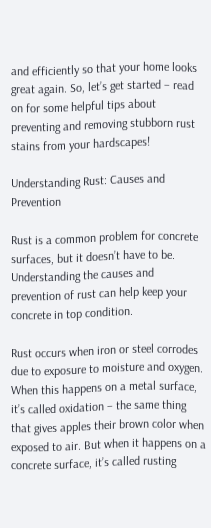and efficiently so that your home looks great again. So, let’s get started – read on for some helpful tips about preventing and removing stubborn rust stains from your hardscapes!

Understanding Rust: Causes and Prevention

Rust is a common problem for concrete surfaces, but it doesn’t have to be. Understanding the causes and prevention of rust can help keep your concrete in top condition.

Rust occurs when iron or steel corrodes due to exposure to moisture and oxygen. When this happens on a metal surface, it’s called oxidation – the same thing that gives apples their brown color when exposed to air. But when it happens on a concrete surface, it’s called rusting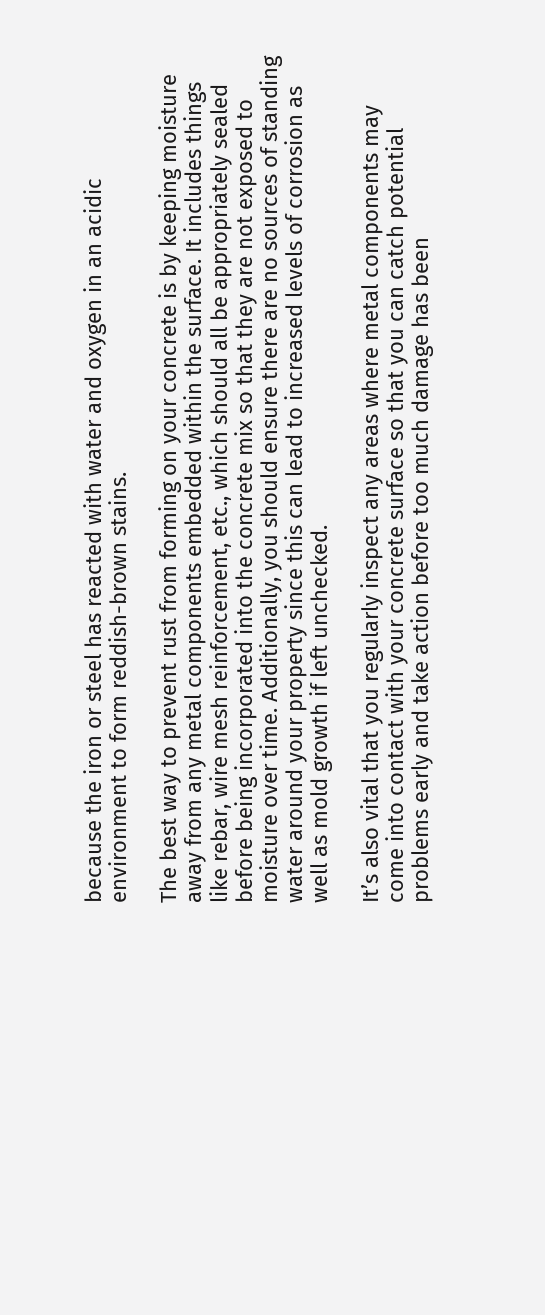because the iron or steel has reacted with water and oxygen in an acidic environment to form reddish-brown stains.

The best way to prevent rust from forming on your concrete is by keeping moisture away from any metal components embedded within the surface. It includes things like rebar, wire mesh reinforcement, etc., which should all be appropriately sealed before being incorporated into the concrete mix so that they are not exposed to moisture over time. Additionally, you should ensure there are no sources of standing water around your property since this can lead to increased levels of corrosion as well as mold growth if left unchecked.

It’s also vital that you regularly inspect any areas where metal components may come into contact with your concrete surface so that you can catch potential problems early and take action before too much damage has been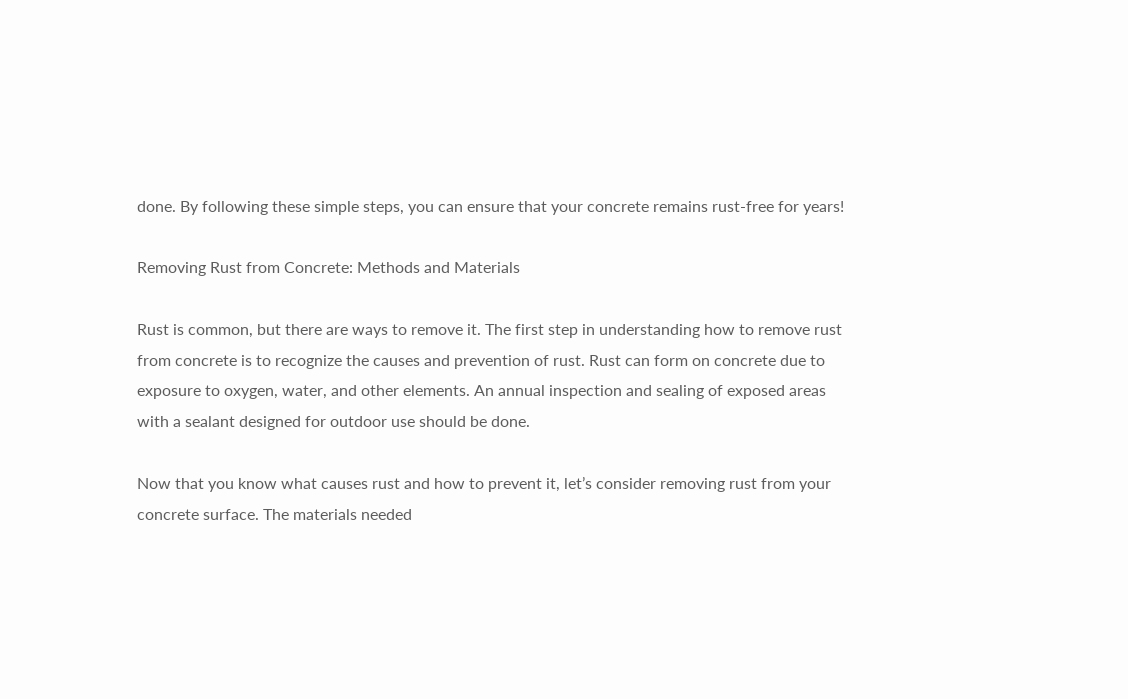done. By following these simple steps, you can ensure that your concrete remains rust-free for years!

Removing Rust from Concrete: Methods and Materials

Rust is common, but there are ways to remove it. The first step in understanding how to remove rust from concrete is to recognize the causes and prevention of rust. Rust can form on concrete due to exposure to oxygen, water, and other elements. An annual inspection and sealing of exposed areas with a sealant designed for outdoor use should be done.

Now that you know what causes rust and how to prevent it, let’s consider removing rust from your concrete surface. The materials needed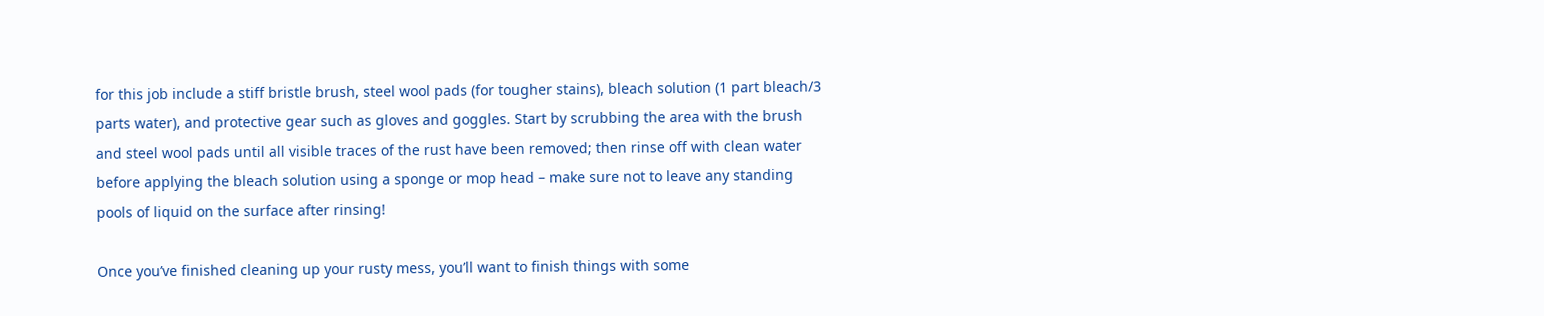for this job include a stiff bristle brush, steel wool pads (for tougher stains), bleach solution (1 part bleach/3 parts water), and protective gear such as gloves and goggles. Start by scrubbing the area with the brush and steel wool pads until all visible traces of the rust have been removed; then rinse off with clean water before applying the bleach solution using a sponge or mop head – make sure not to leave any standing pools of liquid on the surface after rinsing!

Once you’ve finished cleaning up your rusty mess, you’ll want to finish things with some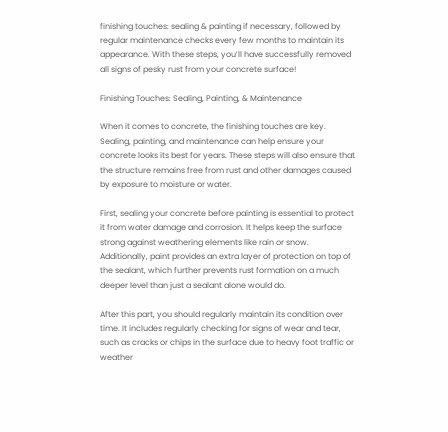finishing touches: sealing & painting if necessary, followed by regular maintenance checks every few months to maintain its appearance. With these steps, you’ll have successfully removed all signs of pesky rust from your concrete surface!

Finishing Touches: Sealing, Painting, & Maintenance

When it comes to concrete, the finishing touches are key. Sealing, painting, and maintenance can help ensure your concrete looks its best for years. These steps will also ensure that the structure remains free from rust and other damages caused by exposure to moisture or water.

First, sealing your concrete before painting is essential to protect it from water damage and corrosion. It helps keep the surface strong against weathering elements like rain or snow. Additionally, paint provides an extra layer of protection on top of the sealant, which further prevents rust formation on a much deeper level than just a sealant alone would do.

After this part, you should regularly maintain its condition over time. It includes regularly checking for signs of wear and tear, such as cracks or chips in the surface due to heavy foot traffic or weather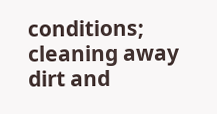conditions; cleaning away dirt and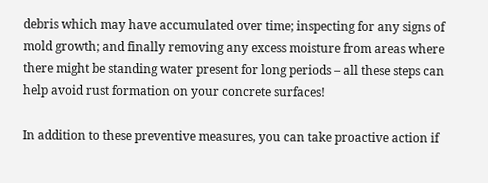debris which may have accumulated over time; inspecting for any signs of mold growth; and finally removing any excess moisture from areas where there might be standing water present for long periods – all these steps can help avoid rust formation on your concrete surfaces!

In addition to these preventive measures, you can take proactive action if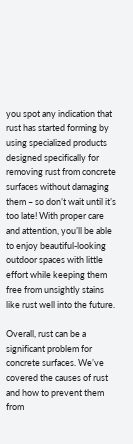you spot any indication that rust has started forming by using specialized products designed specifically for removing rust from concrete surfaces without damaging them – so don’t wait until it’s too late! With proper care and attention, you’ll be able to enjoy beautiful-looking outdoor spaces with little effort while keeping them free from unsightly stains like rust well into the future.

Overall, rust can be a significant problem for concrete surfaces. We’ve covered the causes of rust and how to prevent them from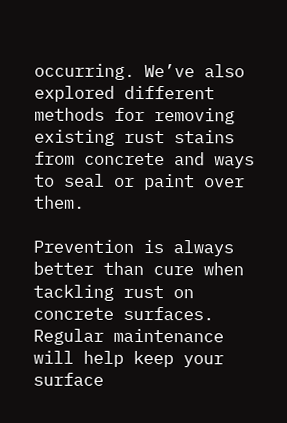occurring. We’ve also explored different methods for removing existing rust stains from concrete and ways to seal or paint over them.

Prevention is always better than cure when tackling rust on concrete surfaces. Regular maintenance will help keep your surface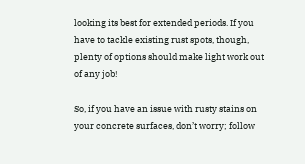looking its best for extended periods. If you have to tackle existing rust spots, though, plenty of options should make light work out of any job!

So, if you have an issue with rusty stains on your concrete surfaces, don’t worry; follow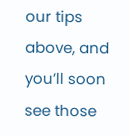our tips above, and you’ll soon see those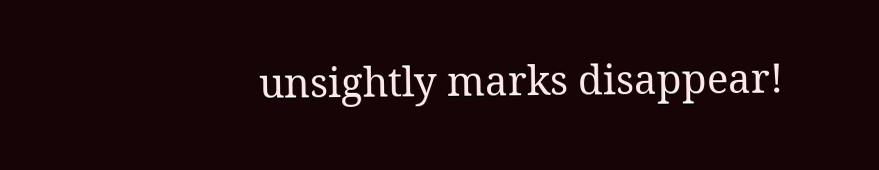unsightly marks disappear!